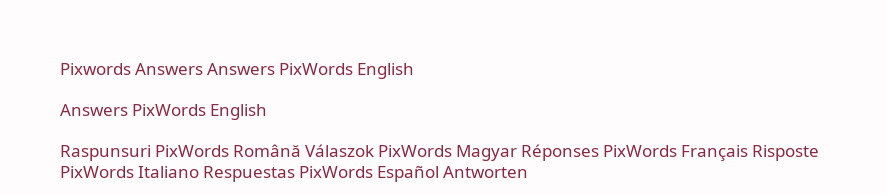Pixwords Answers Answers PixWords English

Answers PixWords English

Raspunsuri PixWords Română Válaszok PixWords Magyar Réponses PixWords Français Risposte PixWords Italiano Respuestas PixWords Español Antworten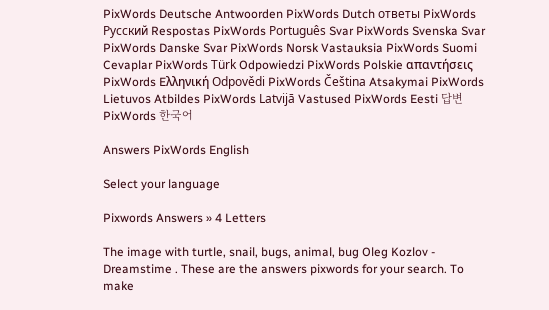PixWords Deutsche Antwoorden PixWords Dutch ответы PixWords Pусский Respostas PixWords Português Svar PixWords Svenska Svar PixWords Danske Svar PixWords Norsk Vastauksia PixWords Suomi Cevaplar PixWords Türk Odpowiedzi PixWords Polskie απαντήσεις PixWords Eλληνική Odpovědi PixWords Čeština Atsakymai PixWords Lietuvos Atbildes PixWords Latvijā Vastused PixWords Eesti 답변 PixWords 한국어

Answers PixWords English

Select your language

Pixwords Answers » 4 Letters

The image with turtle, snail, bugs, animal, bug Oleg Kozlov - Dreamstime . These are the answers pixwords for your search. To make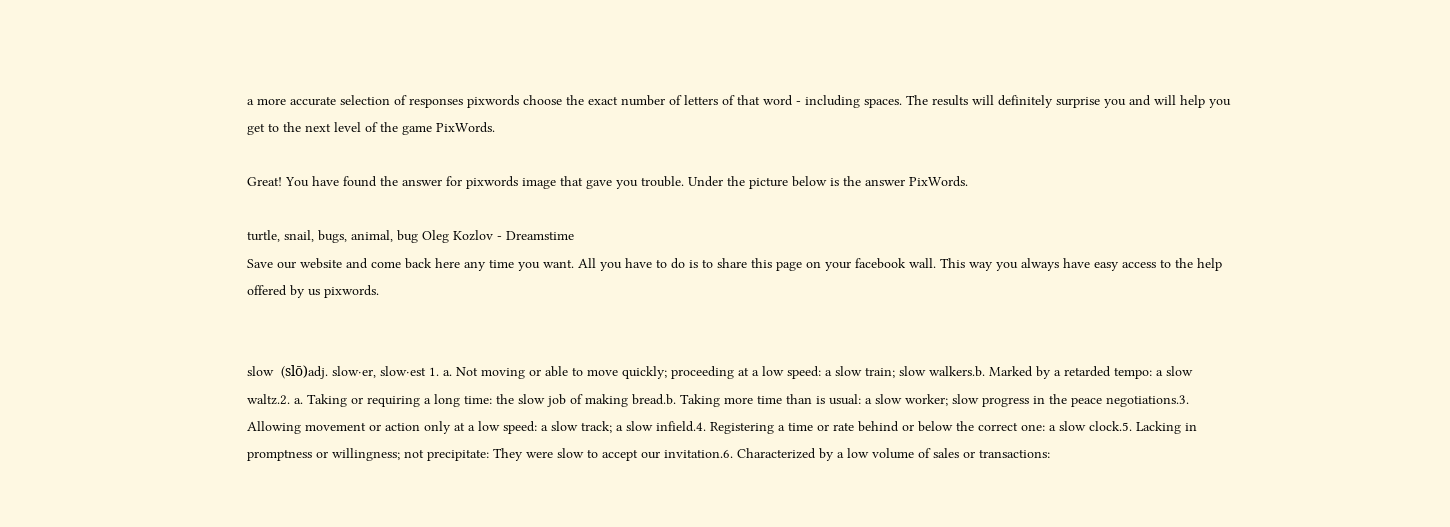a more accurate selection of responses pixwords choose the exact number of letters of that word - including spaces. The results will definitely surprise you and will help you get to the next level of the game PixWords.

Great! You have found the answer for pixwords image that gave you trouble. Under the picture below is the answer PixWords.

turtle, snail, bugs, animal, bug Oleg Kozlov - Dreamstime
Save our website and come back here any time you want. All you have to do is to share this page on your facebook wall. This way you always have easy access to the help offered by us pixwords.


slow  (slō)adj. slow·er, slow·est 1. a. Not moving or able to move quickly; proceeding at a low speed: a slow train; slow walkers.b. Marked by a retarded tempo: a slow waltz.2. a. Taking or requiring a long time: the slow job of making bread.b. Taking more time than is usual: a slow worker; slow progress in the peace negotiations.3. Allowing movement or action only at a low speed: a slow track; a slow infield.4. Registering a time or rate behind or below the correct one: a slow clock.5. Lacking in promptness or willingness; not precipitate: They were slow to accept our invitation.6. Characterized by a low volume of sales or transactions: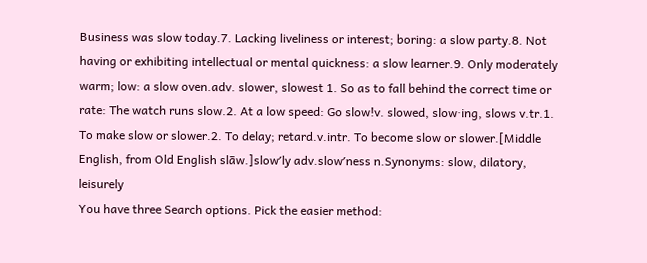Business was slow today.7. Lacking liveliness or interest; boring: a slow party.8. Not having or exhibiting intellectual or mental quickness: a slow learner.9. Only moderately warm; low: a slow oven.adv. slower, slowest 1. So as to fall behind the correct time or rate: The watch runs slow.2. At a low speed: Go slow!v. slowed, slow·ing, slows v.tr.1. To make slow or slower.2. To delay; retard.v.intr. To become slow or slower.[Middle English, from Old English slāw.]slow′ly adv.slow′ness n.Synonyms: slow, dilatory, leisurely
You have three Search options. Pick the easier method: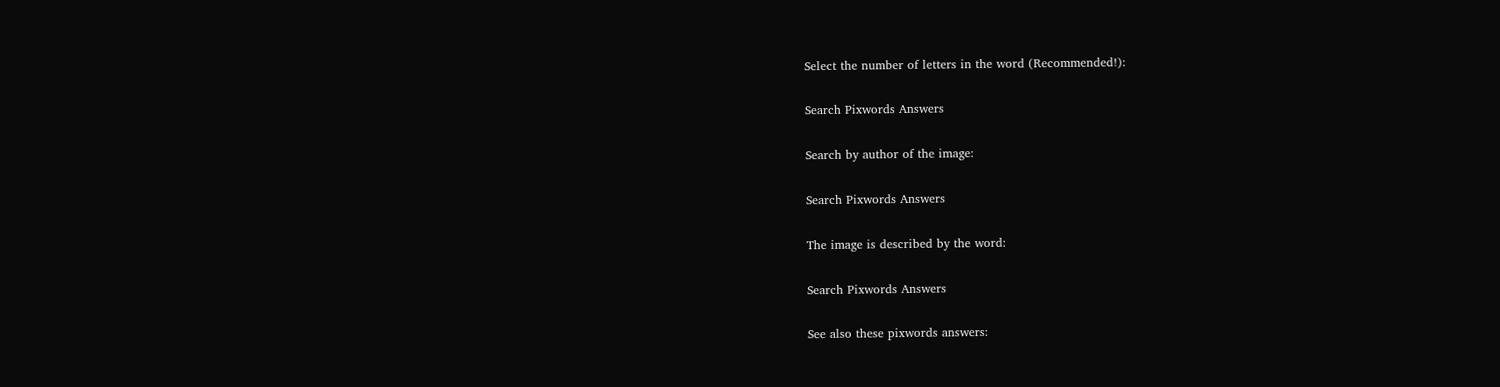Select the number of letters in the word (Recommended!):

Search Pixwords Answers

Search by author of the image:

Search Pixwords Answers

The image is described by the word:

Search Pixwords Answers

See also these pixwords answers: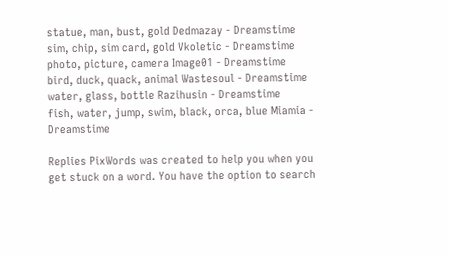statue, man, bust, gold Dedmazay - Dreamstime
sim, chip, sim card, gold Vkoletic - Dreamstime
photo, picture, camera Image01 - Dreamstime
bird, duck, quack, animal Wastesoul - Dreamstime
water, glass, bottle Razihusin - Dreamstime
fish, water, jump, swim, black, orca, blue Miamia - Dreamstime

Replies PixWords was created to help you when you get stuck on a word. You have the option to search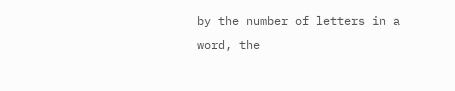by the number of letters in a word, the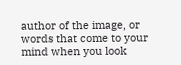author of the image, or words that come to your mind when you look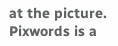at the picture.
Pixwords is a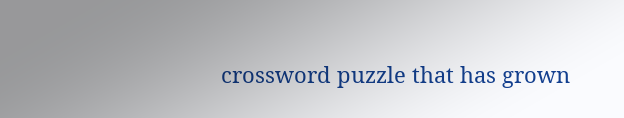crossword puzzle that has grown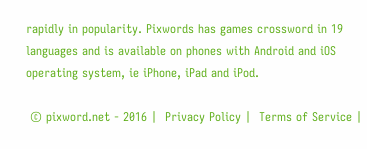rapidly in popularity. Pixwords has games crossword in 19 languages and is available on phones with Android and iOS operating system, ie iPhone, iPad and iPod.

 © pixword.net - 2016 |  Privacy Policy |  Terms of Service |